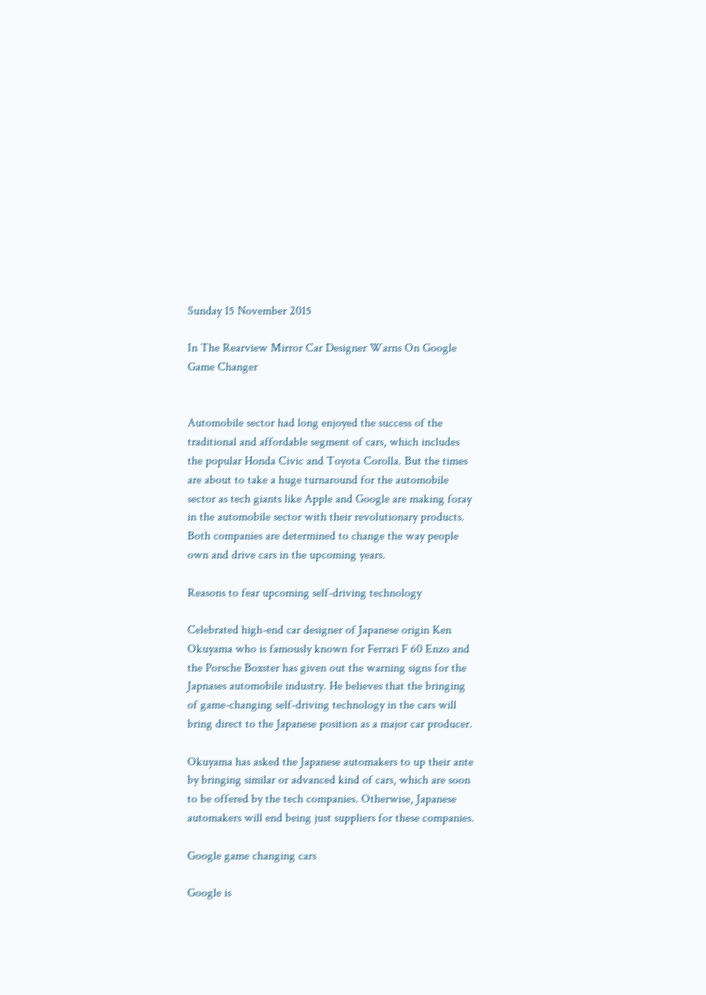Sunday 15 November 2015

In The Rearview Mirror Car Designer Warns On Google Game Changer


Automobile sector had long enjoyed the success of the traditional and affordable segment of cars, which includes the popular Honda Civic and Toyota Corolla. But the times are about to take a huge turnaround for the automobile sector as tech giants like Apple and Google are making foray in the automobile sector with their revolutionary products. Both companies are determined to change the way people own and drive cars in the upcoming years.

Reasons to fear upcoming self-driving technology

Celebrated high-end car designer of Japanese origin Ken Okuyama who is famously known for Ferrari F 60 Enzo and the Porsche Boxster has given out the warning signs for the Japnases automobile industry. He believes that the bringing of game-changing self-driving technology in the cars will bring direct to the Japanese position as a major car producer.

Okuyama has asked the Japanese automakers to up their ante by bringing similar or advanced kind of cars, which are soon to be offered by the tech companies. Otherwise, Japanese automakers will end being just suppliers for these companies.

Google game changing cars

Google is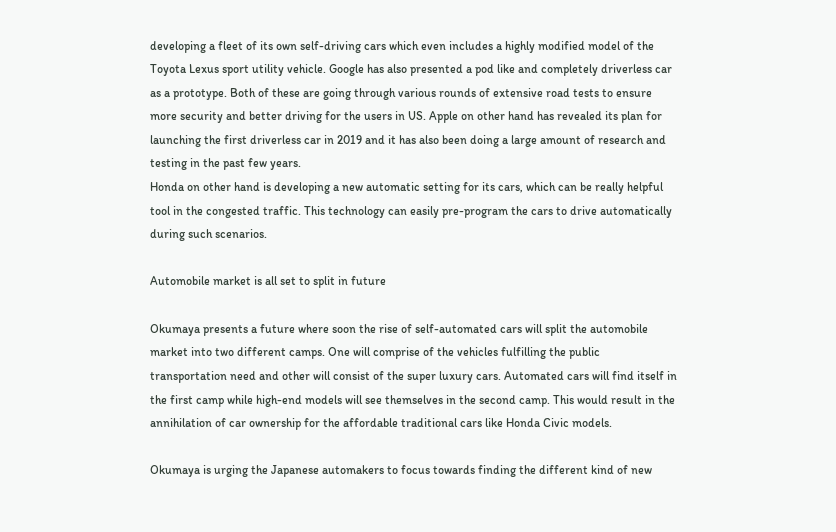developing a fleet of its own self-driving cars which even includes a highly modified model of the Toyota Lexus sport utility vehicle. Google has also presented a pod like and completely driverless car as a prototype. Both of these are going through various rounds of extensive road tests to ensure more security and better driving for the users in US. Apple on other hand has revealed its plan for launching the first driverless car in 2019 and it has also been doing a large amount of research and testing in the past few years.
Honda on other hand is developing a new automatic setting for its cars, which can be really helpful tool in the congested traffic. This technology can easily pre-program the cars to drive automatically during such scenarios.

Automobile market is all set to split in future

Okumaya presents a future where soon the rise of self-automated cars will split the automobile market into two different camps. One will comprise of the vehicles fulfilling the public transportation need and other will consist of the super luxury cars. Automated cars will find itself in the first camp while high-end models will see themselves in the second camp. This would result in the annihilation of car ownership for the affordable traditional cars like Honda Civic models.

Okumaya is urging the Japanese automakers to focus towards finding the different kind of new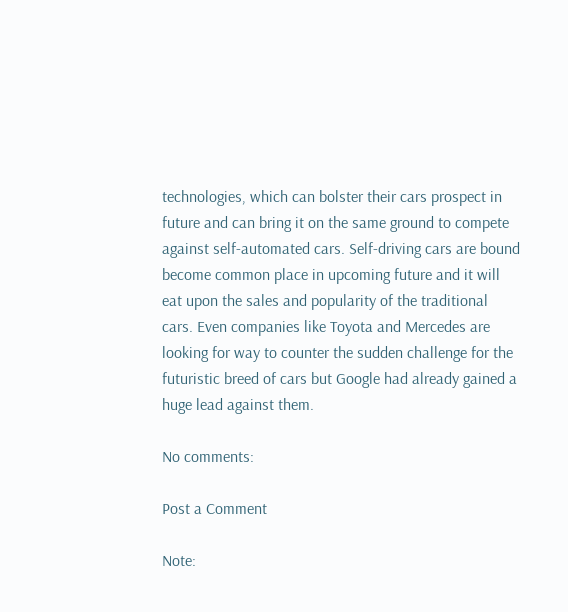technologies, which can bolster their cars prospect in future and can bring it on the same ground to compete against self-automated cars. Self-driving cars are bound become common place in upcoming future and it will eat upon the sales and popularity of the traditional cars. Even companies like Toyota and Mercedes are looking for way to counter the sudden challenge for the futuristic breed of cars but Google had already gained a huge lead against them.

No comments:

Post a Comment

Note: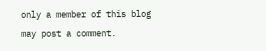only a member of this blog may post a comment.